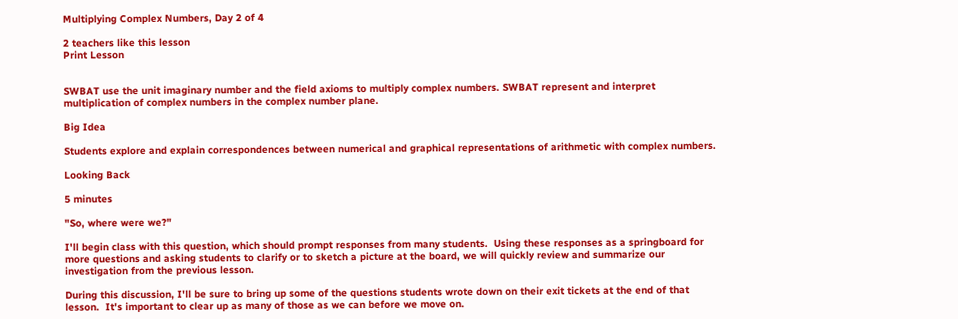Multiplying Complex Numbers, Day 2 of 4

2 teachers like this lesson
Print Lesson


SWBAT use the unit imaginary number and the field axioms to multiply complex numbers. SWBAT represent and interpret multiplication of complex numbers in the complex number plane.

Big Idea

Students explore and explain correspondences between numerical and graphical representations of arithmetic with complex numbers.

Looking Back

5 minutes

"So, where were we?"

I'll begin class with this question, which should prompt responses from many students.  Using these responses as a springboard for more questions and asking students to clarify or to sketch a picture at the board, we will quickly review and summarize our investigation from the previous lesson.

During this discussion, I'll be sure to bring up some of the questions students wrote down on their exit tickets at the end of that lesson.  It's important to clear up as many of those as we can before we move on.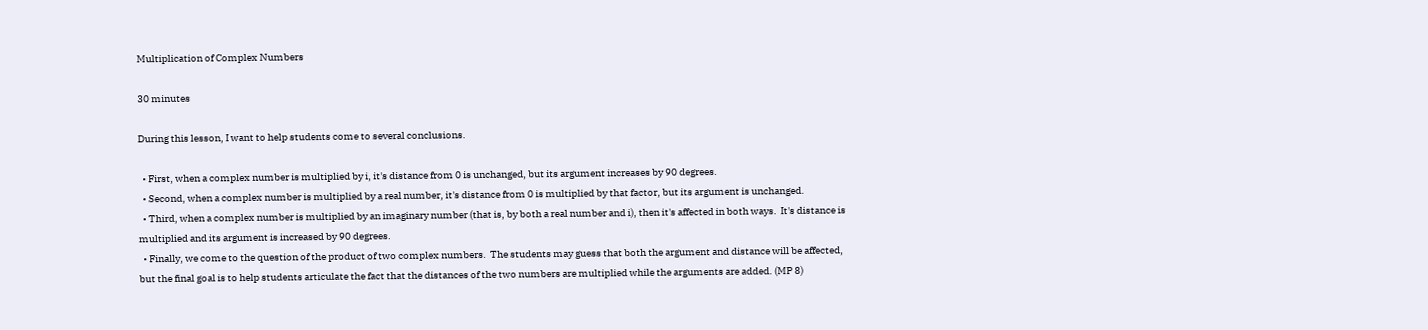Multiplication of Complex Numbers

30 minutes

During this lesson, I want to help students come to several conclusions.

  • First, when a complex number is multiplied by i, it's distance from 0 is unchanged, but its argument increases by 90 degrees.
  • Second, when a complex number is multiplied by a real number, it's distance from 0 is multiplied by that factor, but its argument is unchanged.
  • Third, when a complex number is multiplied by an imaginary number (that is, by both a real number and i), then it's affected in both ways.  It's distance is multiplied and its argument is increased by 90 degrees.
  • Finally, we come to the question of the product of two complex numbers.  The students may guess that both the argument and distance will be affected, but the final goal is to help students articulate the fact that the distances of the two numbers are multiplied while the arguments are added. (MP 8)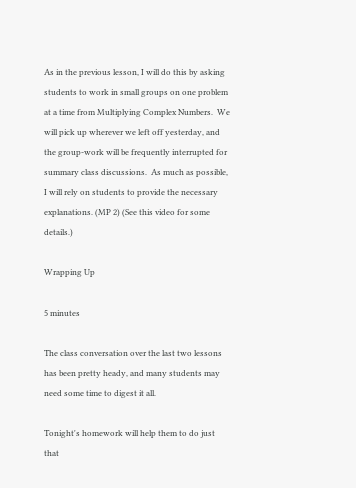As in the previous lesson, I will do this by asking students to work in small groups on one problem at a time from Multiplying Complex Numbers.  We will pick up wherever we left off yesterday, and the group-work will be frequently interrupted for summary class discussions.  As much as possible, I will rely on students to provide the necessary explanations. (MP 2) (See this video for some details.)

Wrapping Up

5 minutes

The class conversation over the last two lessons has been pretty heady, and many students may need some time to digest it all.

Tonight's homework will help them to do just that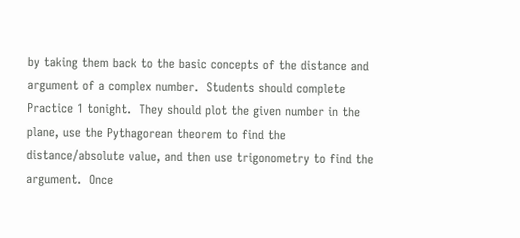by taking them back to the basic concepts of the distance and argument of a complex number.  Students should complete Practice 1 tonight.  They should plot the given number in the plane, use the Pythagorean theorem to find the distance/absolute value, and then use trigonometry to find the argument.  Once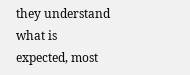they understand what is expected, most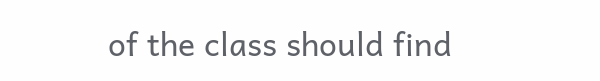of the class should find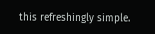this refreshingly simple.